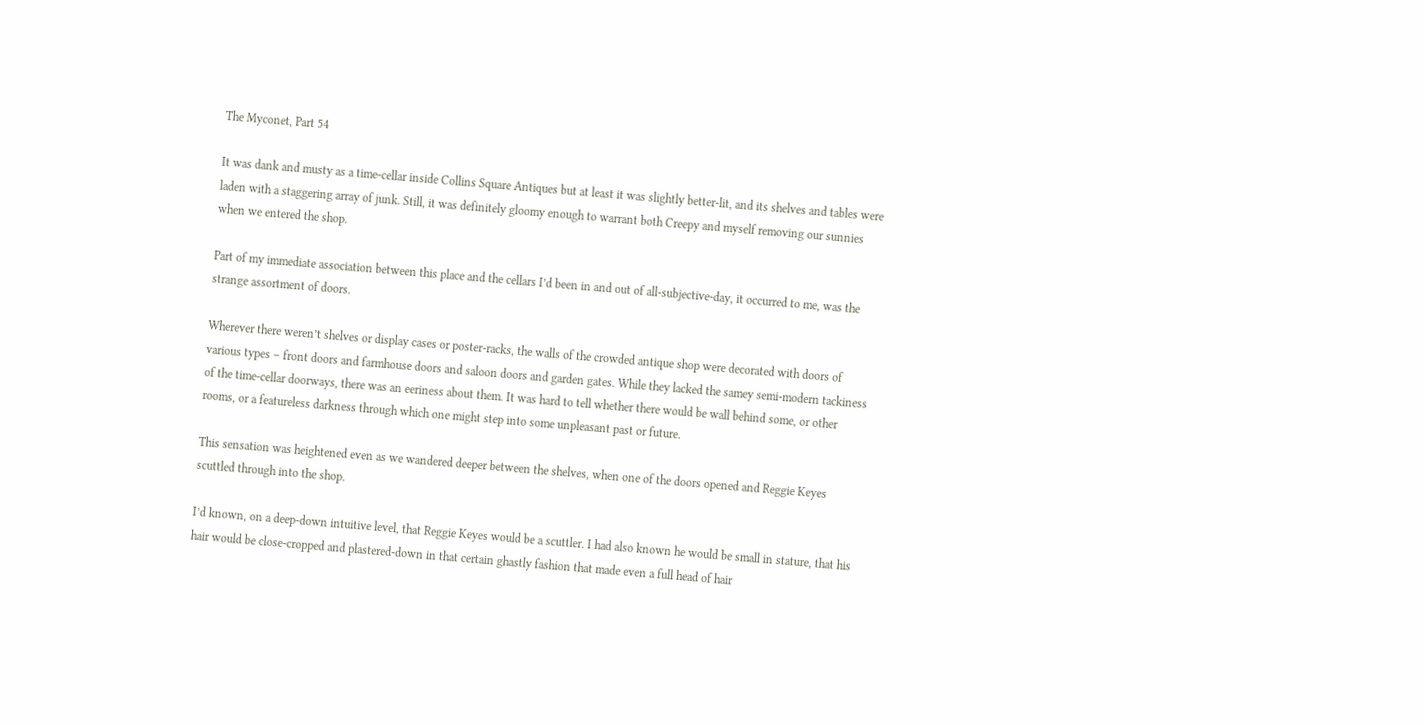The Myconet, Part 54

It was dank and musty as a time-cellar inside Collins Square Antiques but at least it was slightly better-lit, and its shelves and tables were laden with a staggering array of junk. Still, it was definitely gloomy enough to warrant both Creepy and myself removing our sunnies when we entered the shop.

Part of my immediate association between this place and the cellars I’d been in and out of all-subjective-day, it occurred to me, was the strange assortment of doors.

Wherever there weren’t shelves or display cases or poster-racks, the walls of the crowded antique shop were decorated with doors of various types – front doors and farmhouse doors and saloon doors and garden gates. While they lacked the samey semi-modern tackiness of the time-cellar doorways, there was an eeriness about them. It was hard to tell whether there would be wall behind some, or other rooms, or a featureless darkness through which one might step into some unpleasant past or future.

This sensation was heightened even as we wandered deeper between the shelves, when one of the doors opened and Reggie Keyes scuttled through into the shop.

I’d known, on a deep-down intuitive level, that Reggie Keyes would be a scuttler. I had also known he would be small in stature, that his hair would be close-cropped and plastered-down in that certain ghastly fashion that made even a full head of hair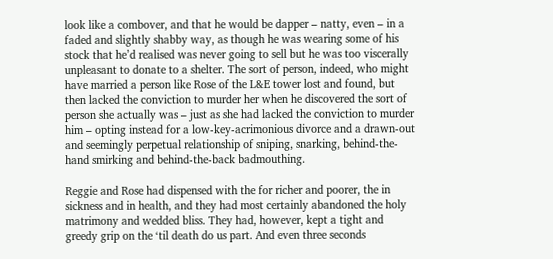look like a combover, and that he would be dapper – natty, even – in a faded and slightly shabby way, as though he was wearing some of his stock that he’d realised was never going to sell but he was too viscerally unpleasant to donate to a shelter. The sort of person, indeed, who might have married a person like Rose of the L&E tower lost and found, but then lacked the conviction to murder her when he discovered the sort of person she actually was – just as she had lacked the conviction to murder him – opting instead for a low-key-acrimonious divorce and a drawn-out and seemingly perpetual relationship of sniping, snarking, behind-the-hand smirking and behind-the-back badmouthing.

Reggie and Rose had dispensed with the for richer and poorer, the in sickness and in health, and they had most certainly abandoned the holy matrimony and wedded bliss. They had, however, kept a tight and greedy grip on the ‘til death do us part. And even three seconds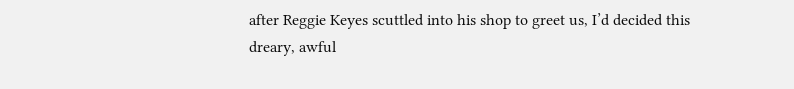after Reggie Keyes scuttled into his shop to greet us, I’d decided this dreary, awful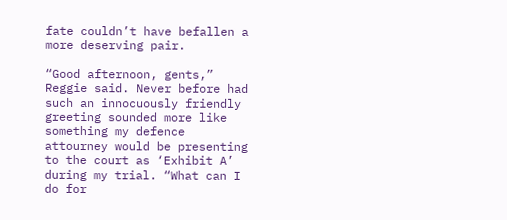fate couldn’t have befallen a more deserving pair.

“Good afternoon, gents,” Reggie said. Never before had such an innocuously friendly greeting sounded more like something my defence attourney would be presenting to the court as ‘Exhibit A’ during my trial. “What can I do for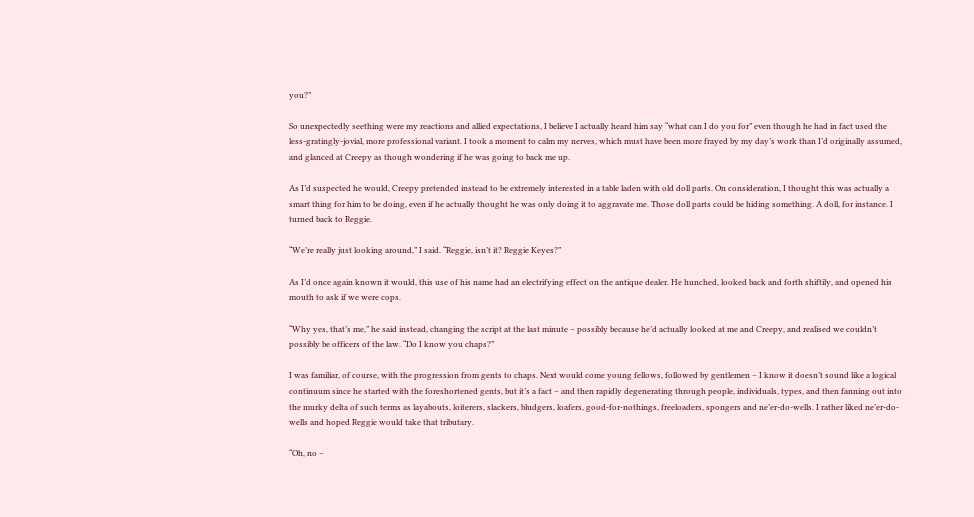you?”

So unexpectedly seething were my reactions and allied expectations, I believe I actually heard him say “what can I do you for” even though he had in fact used the less-gratingly-jovial, more professional variant. I took a moment to calm my nerves, which must have been more frayed by my day’s work than I’d originally assumed, and glanced at Creepy as though wondering if he was going to back me up.

As I’d suspected he would, Creepy pretended instead to be extremely interested in a table laden with old doll parts. On consideration, I thought this was actually a smart thing for him to be doing, even if he actually thought he was only doing it to aggravate me. Those doll parts could be hiding something. A doll, for instance. I turned back to Reggie.

“We’re really just looking around,” I said. “Reggie, isn’t it? Reggie Keyes?”

As I’d once again known it would, this use of his name had an electrifying effect on the antique dealer. He hunched, looked back and forth shiftily, and opened his mouth to ask if we were cops.

“Why yes, that’s me,” he said instead, changing the script at the last minute – possibly because he’d actually looked at me and Creepy, and realised we couldn’t possibly be officers of the law. “Do I know you chaps?”

I was familiar, of course, with the progression from gents to chaps. Next would come young fellows, followed by gentlemen – I know it doesn’t sound like a logical continuum since he started with the foreshortened gents, but it’s a fact – and then rapidly degenerating through people, individuals, types, and then fanning out into the murky delta of such terms as layabouts, loiterers, slackers, bludgers, loafers, good-for-nothings, freeloaders, spongers and ne’er-do-wells. I rather liked ne’er-do-wells and hoped Reggie would take that tributary.

“Oh, no –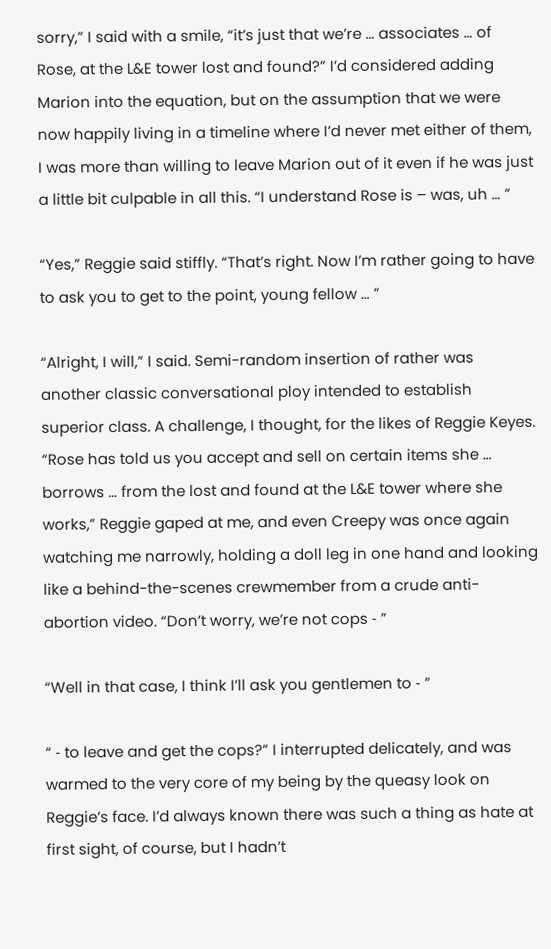sorry,” I said with a smile, “it’s just that we’re … associates … of Rose, at the L&E tower lost and found?” I’d considered adding Marion into the equation, but on the assumption that we were now happily living in a timeline where I’d never met either of them, I was more than willing to leave Marion out of it even if he was just a little bit culpable in all this. “I understand Rose is – was, uh … ”

“Yes,” Reggie said stiffly. “That’s right. Now I’m rather going to have to ask you to get to the point, young fellow … ”

“Alright, I will,” I said. Semi-random insertion of rather was another classic conversational ploy intended to establish superior class. A challenge, I thought, for the likes of Reggie Keyes. “Rose has told us you accept and sell on certain items she … borrows … from the lost and found at the L&E tower where she works,” Reggie gaped at me, and even Creepy was once again watching me narrowly, holding a doll leg in one hand and looking like a behind-the-scenes crewmember from a crude anti-abortion video. “Don’t worry, we’re not cops ‑ ”

“Well in that case, I think I’ll ask you gentlemen to ‑ ”

“ ‑ to leave and get the cops?” I interrupted delicately, and was warmed to the very core of my being by the queasy look on Reggie’s face. I’d always known there was such a thing as hate at first sight, of course, but I hadn’t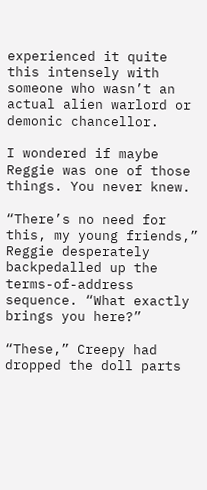experienced it quite this intensely with someone who wasn’t an actual alien warlord or demonic chancellor.

I wondered if maybe Reggie was one of those things. You never knew.

“There’s no need for this, my young friends,” Reggie desperately backpedalled up the terms-of-address sequence. “What exactly brings you here?”

“These,” Creepy had dropped the doll parts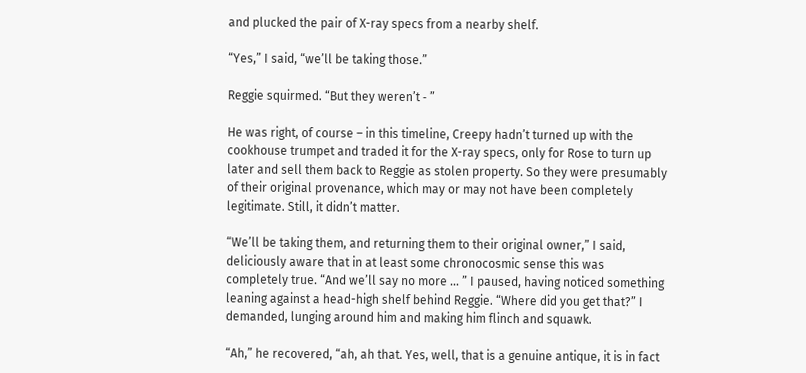and plucked the pair of X-ray specs from a nearby shelf.

“Yes,” I said, “we’ll be taking those.”

Reggie squirmed. “But they weren’t ‑ ”

He was right, of course – in this timeline, Creepy hadn’t turned up with the cookhouse trumpet and traded it for the X-ray specs, only for Rose to turn up later and sell them back to Reggie as stolen property. So they were presumably of their original provenance, which may or may not have been completely legitimate. Still, it didn’t matter.

“We’ll be taking them, and returning them to their original owner,” I said, deliciously aware that in at least some chronocosmic sense this was completely true. “And we’ll say no more … ” I paused, having noticed something leaning against a head-high shelf behind Reggie. “Where did you get that?” I demanded, lunging around him and making him flinch and squawk.

“Ah,” he recovered, “ah, ah that. Yes, well, that is a genuine antique, it is in fact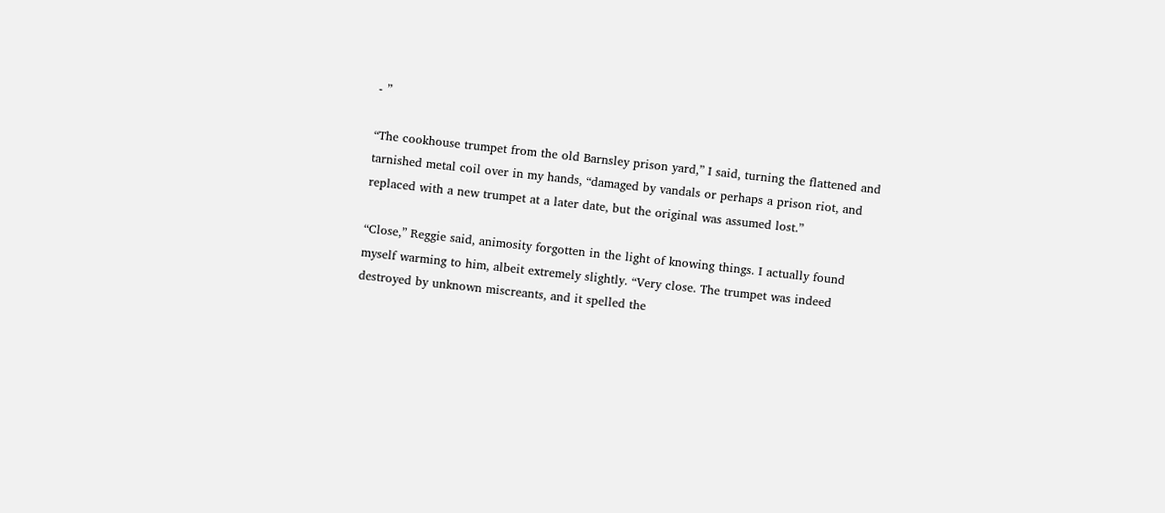‑ ”

“The cookhouse trumpet from the old Barnsley prison yard,” I said, turning the flattened and tarnished metal coil over in my hands, “damaged by vandals or perhaps a prison riot, and replaced with a new trumpet at a later date, but the original was assumed lost.”

“Close,” Reggie said, animosity forgotten in the light of knowing things. I actually found myself warming to him, albeit extremely slightly. “Very close. The trumpet was indeed destroyed by unknown miscreants, and it spelled the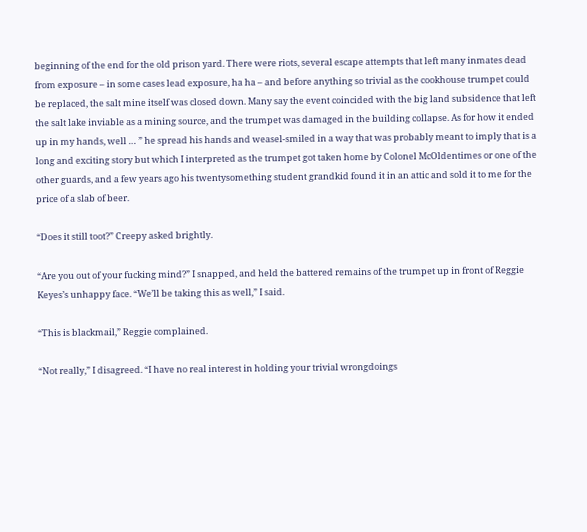beginning of the end for the old prison yard. There were riots, several escape attempts that left many inmates dead from exposure – in some cases lead exposure, ha ha – and before anything so trivial as the cookhouse trumpet could be replaced, the salt mine itself was closed down. Many say the event coincided with the big land subsidence that left the salt lake inviable as a mining source, and the trumpet was damaged in the building collapse. As for how it ended up in my hands, well … ” he spread his hands and weasel-smiled in a way that was probably meant to imply that is a long and exciting story but which I interpreted as the trumpet got taken home by Colonel McOldentimes or one of the other guards, and a few years ago his twentysomething student grandkid found it in an attic and sold it to me for the price of a slab of beer.

“Does it still toot?” Creepy asked brightly.

“Are you out of your fucking mind?” I snapped, and held the battered remains of the trumpet up in front of Reggie Keyes’s unhappy face. “We’ll be taking this as well,” I said.

“This is blackmail,” Reggie complained.

“Not really,” I disagreed. “I have no real interest in holding your trivial wrongdoings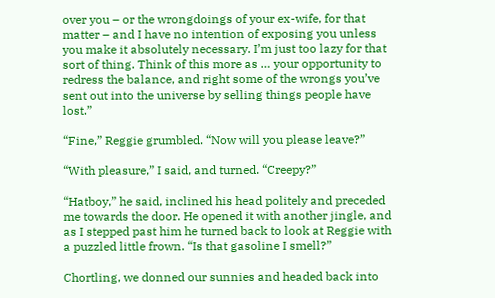over you – or the wrongdoings of your ex-wife, for that matter – and I have no intention of exposing you unless you make it absolutely necessary. I’m just too lazy for that sort of thing. Think of this more as … your opportunity to redress the balance, and right some of the wrongs you’ve sent out into the universe by selling things people have lost.”

“Fine,” Reggie grumbled. “Now will you please leave?”

“With pleasure,” I said, and turned. “Creepy?”

“Hatboy,” he said, inclined his head politely and preceded me towards the door. He opened it with another jingle, and as I stepped past him he turned back to look at Reggie with a puzzled little frown. “Is that gasoline I smell?”

Chortling, we donned our sunnies and headed back into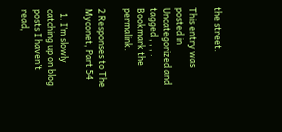the street.

This entry was posted in Uncategorized and tagged , , , . Bookmark the permalink.

2 Responses to The Myconet, Part 54

  1. I’m slowly catching up on blog posts I haven’t read,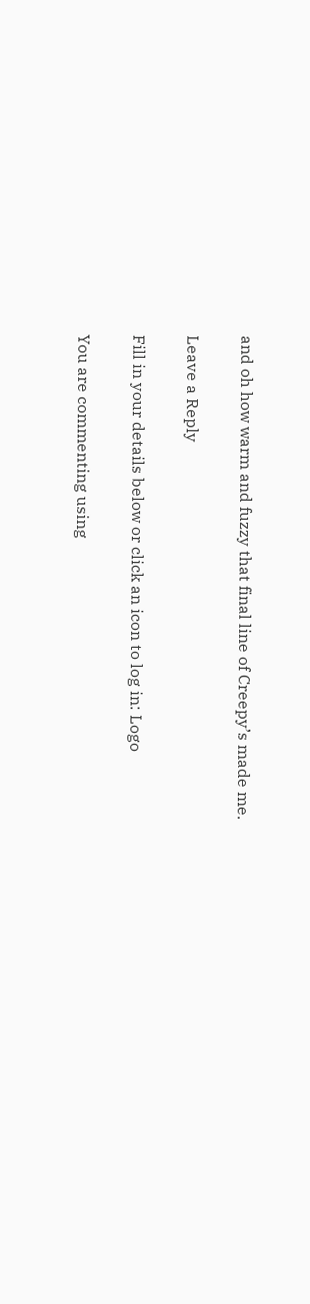and oh how warm and fuzzy that final line of Creepy’s made me.

Leave a Reply

Fill in your details below or click an icon to log in: Logo

You are commenting using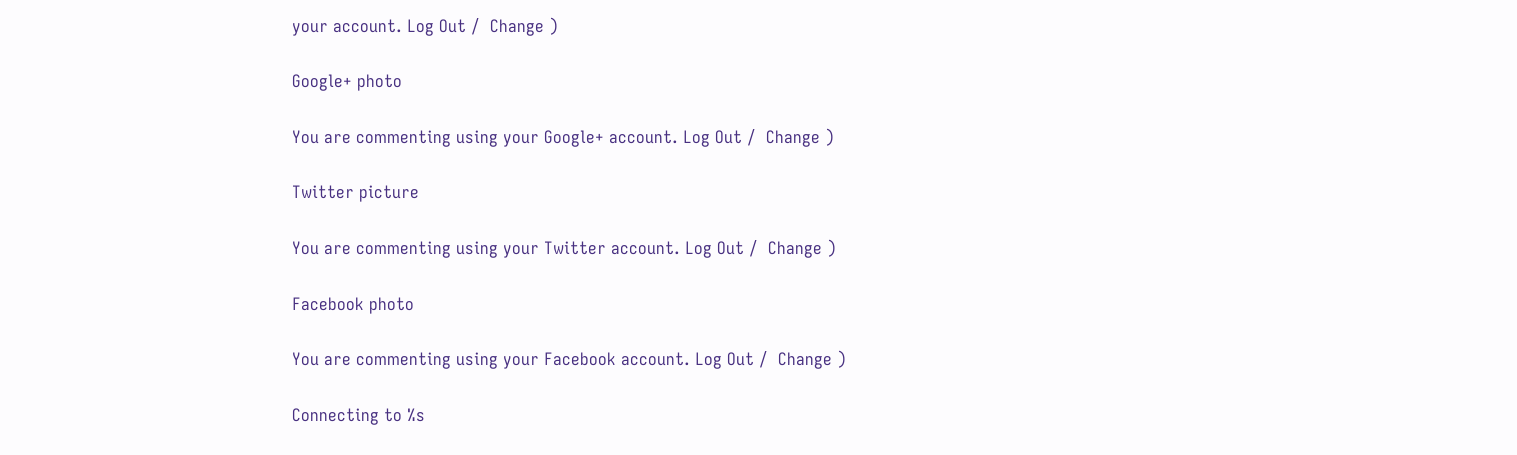your account. Log Out /  Change )

Google+ photo

You are commenting using your Google+ account. Log Out /  Change )

Twitter picture

You are commenting using your Twitter account. Log Out /  Change )

Facebook photo

You are commenting using your Facebook account. Log Out /  Change )

Connecting to %s